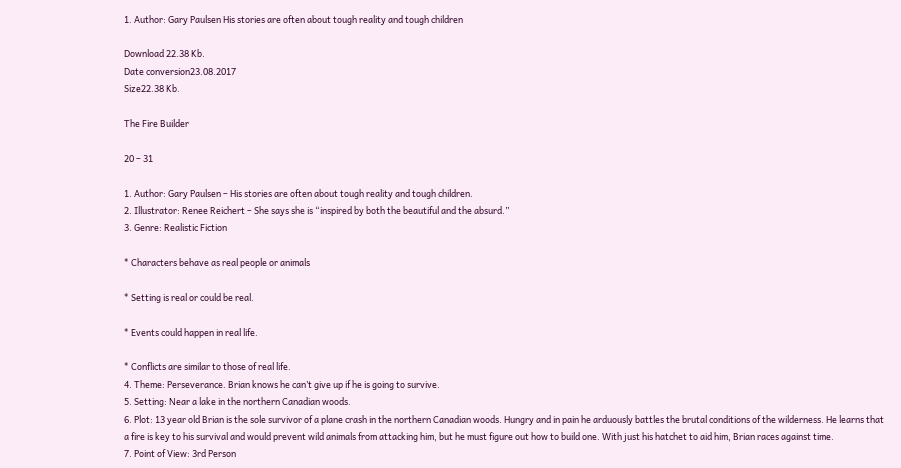1. Author: Gary Paulsen His stories are often about tough reality and tough children

Download 22.38 Kb.
Date conversion23.08.2017
Size22.38 Kb.

The Fire Builder

20 – 31

1. Author: Gary Paulsen – His stories are often about tough reality and tough children.
2. Illustrator: Renee Reichert – She says she is “inspired by both the beautiful and the absurd.”
3. Genre: Realistic Fiction

* Characters behave as real people or animals

* Setting is real or could be real.

* Events could happen in real life.

* Conflicts are similar to those of real life.
4. Theme: Perseverance. Brian knows he can’t give up if he is going to survive.
5. Setting: Near a lake in the northern Canadian woods.
6. Plot: 13 year old Brian is the sole survivor of a plane crash in the northern Canadian woods. Hungry and in pain he arduously battles the brutal conditions of the wilderness. He learns that a fire is key to his survival and would prevent wild animals from attacking him, but he must figure out how to build one. With just his hatchet to aid him, Brian races against time.
7. Point of View: 3rd Person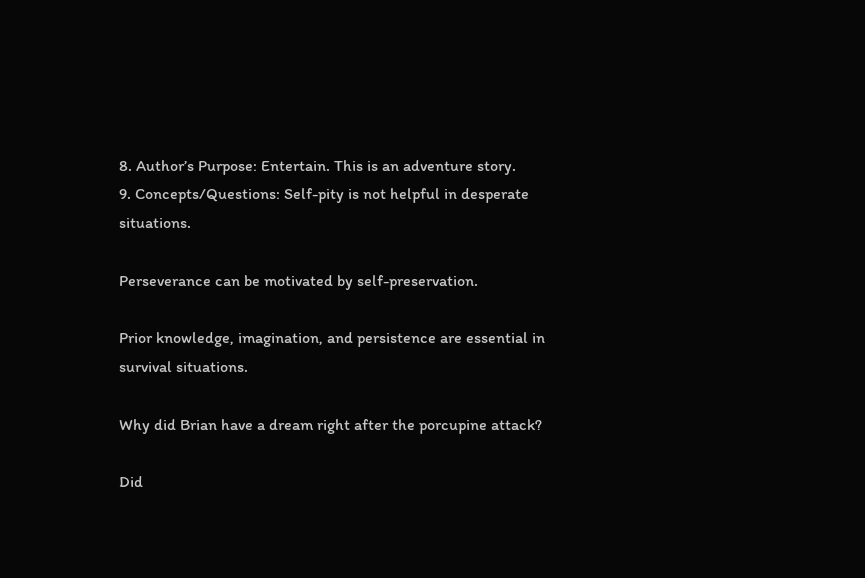8. Author’s Purpose: Entertain. This is an adventure story.
9. Concepts/Questions: Self-pity is not helpful in desperate situations.

Perseverance can be motivated by self-preservation.

Prior knowledge, imagination, and persistence are essential in survival situations.

Why did Brian have a dream right after the porcupine attack?

Did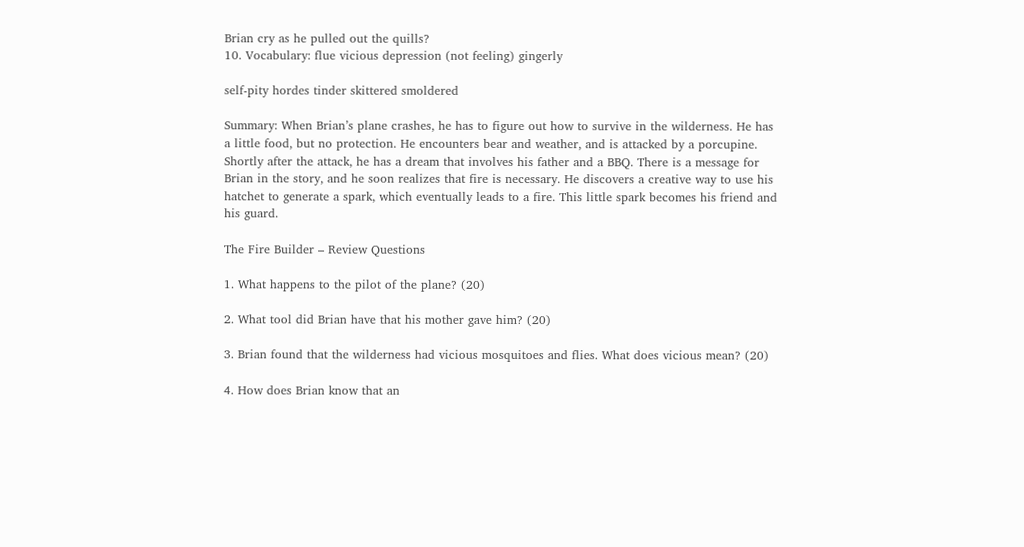Brian cry as he pulled out the quills?
10. Vocabulary: flue vicious depression (not feeling) gingerly

self-pity hordes tinder skittered smoldered

Summary: When Brian’s plane crashes, he has to figure out how to survive in the wilderness. He has a little food, but no protection. He encounters bear and weather, and is attacked by a porcupine. Shortly after the attack, he has a dream that involves his father and a BBQ. There is a message for Brian in the story, and he soon realizes that fire is necessary. He discovers a creative way to use his hatchet to generate a spark, which eventually leads to a fire. This little spark becomes his friend and his guard.

The Fire Builder – Review Questions

1. What happens to the pilot of the plane? (20)

2. What tool did Brian have that his mother gave him? (20)

3. Brian found that the wilderness had vicious mosquitoes and flies. What does vicious mean? (20)

4. How does Brian know that an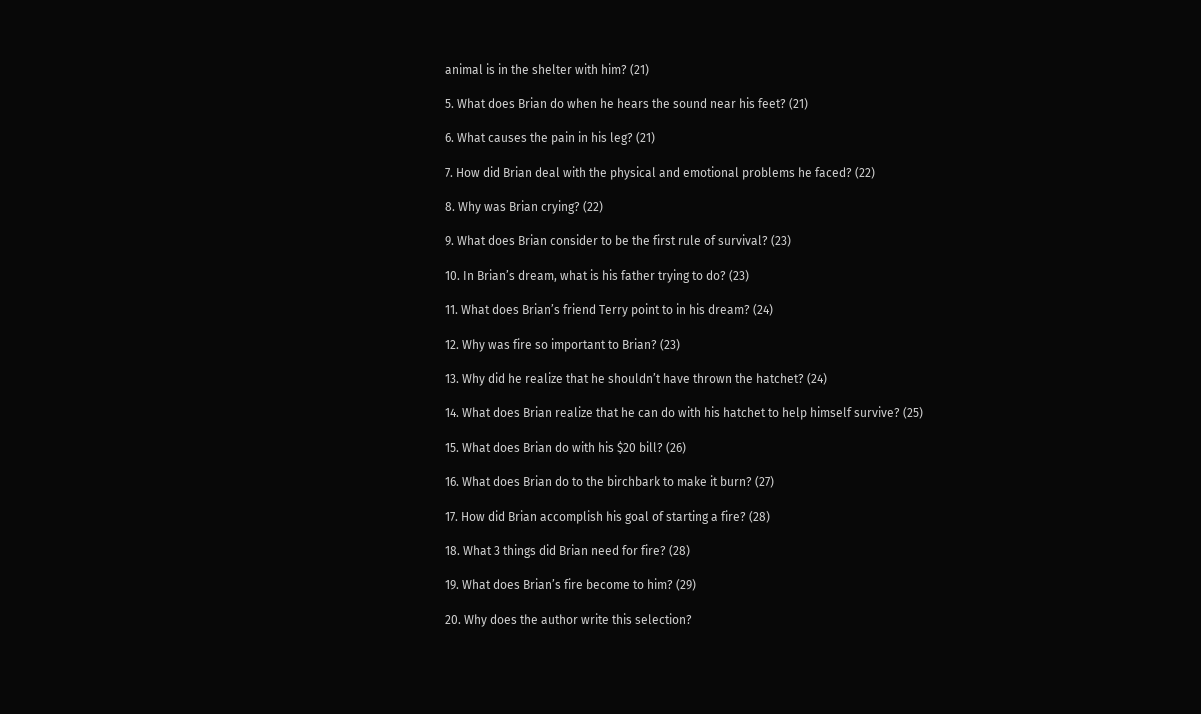animal is in the shelter with him? (21)

5. What does Brian do when he hears the sound near his feet? (21)

6. What causes the pain in his leg? (21)

7. How did Brian deal with the physical and emotional problems he faced? (22)

8. Why was Brian crying? (22)

9. What does Brian consider to be the first rule of survival? (23)

10. In Brian’s dream, what is his father trying to do? (23)

11. What does Brian’s friend Terry point to in his dream? (24)

12. Why was fire so important to Brian? (23)

13. Why did he realize that he shouldn’t have thrown the hatchet? (24)

14. What does Brian realize that he can do with his hatchet to help himself survive? (25)

15. What does Brian do with his $20 bill? (26)

16. What does Brian do to the birchbark to make it burn? (27)

17. How did Brian accomplish his goal of starting a fire? (28)

18. What 3 things did Brian need for fire? (28)

19. What does Brian’s fire become to him? (29)

20. Why does the author write this selection?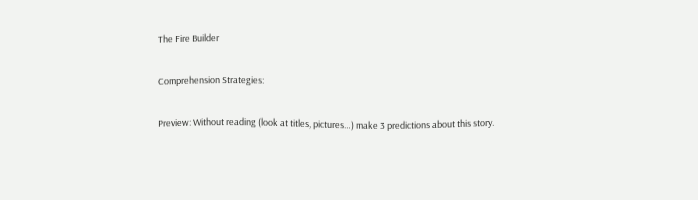The Fire Builder

Comprehension Strategies:

Preview: Without reading (look at titles, pictures…) make 3 predictions about this story.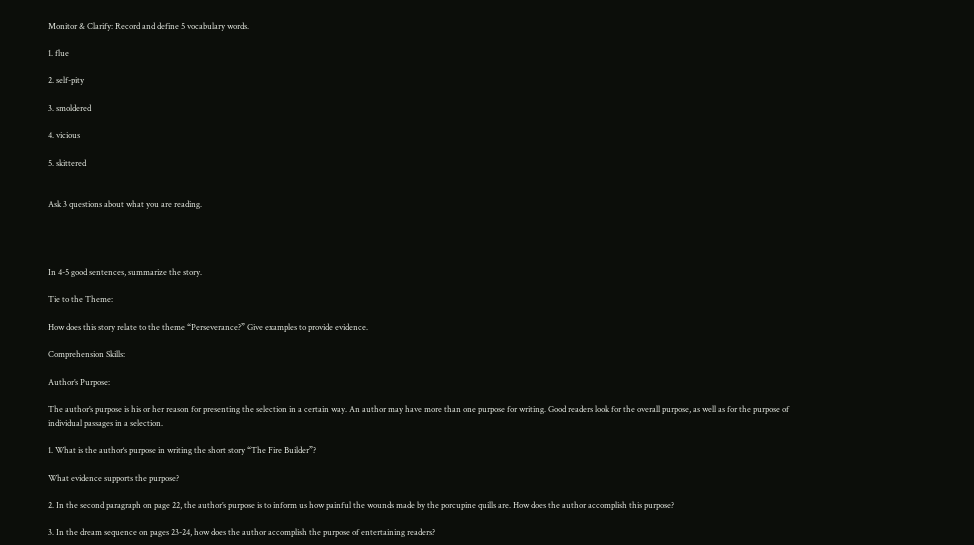Monitor & Clarify: Record and define 5 vocabulary words.

1. flue

2. self-pity

3. smoldered

4. vicious

5. skittered


Ask 3 questions about what you are reading.




In 4-5 good sentences, summarize the story.

Tie to the Theme:

How does this story relate to the theme “Perseverance?” Give examples to provide evidence.

Comprehension Skills:

Author’s Purpose:

The author’s purpose is his or her reason for presenting the selection in a certain way. An author may have more than one purpose for writing. Good readers look for the overall purpose, as well as for the purpose of individual passages in a selection.

1. What is the author‘s purpose in writing the short story “The Fire Builder”?

What evidence supports the purpose?

2. In the second paragraph on page 22, the author’s purpose is to inform us how painful the wounds made by the porcupine quills are. How does the author accomplish this purpose?

3. In the dream sequence on pages 23-24, how does the author accomplish the purpose of entertaining readers?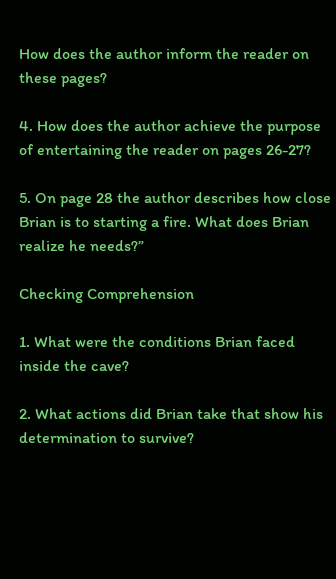How does the author inform the reader on these pages?

4. How does the author achieve the purpose of entertaining the reader on pages 26-27?

5. On page 28 the author describes how close Brian is to starting a fire. What does Brian realize he needs?”

Checking Comprehension

1. What were the conditions Brian faced inside the cave?

2. What actions did Brian take that show his determination to survive?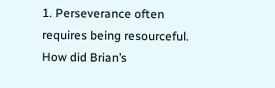1. Perseverance often requires being resourceful. How did Brian’s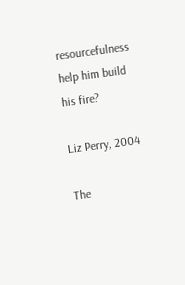resourcefulness help him build his fire?

Liz Perry, 2004

The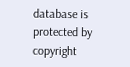database is protected by copyright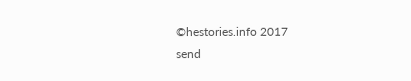©hestories.info 2017
send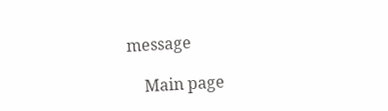message

    Main page